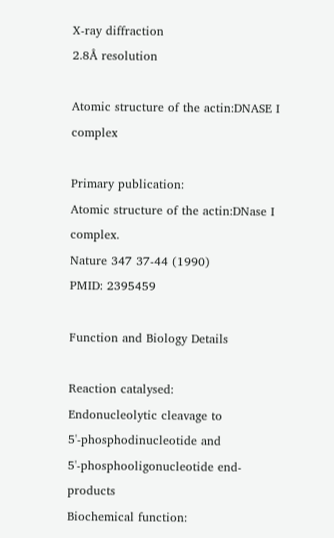X-ray diffraction
2.8Å resolution

Atomic structure of the actin:DNASE I complex

Primary publication:
Atomic structure of the actin:DNase I complex.
Nature 347 37-44 (1990)
PMID: 2395459

Function and Biology Details

Reaction catalysed:
Endonucleolytic cleavage to 5'-phosphodinucleotide and 5'-phosphooligonucleotide end-products
Biochemical function: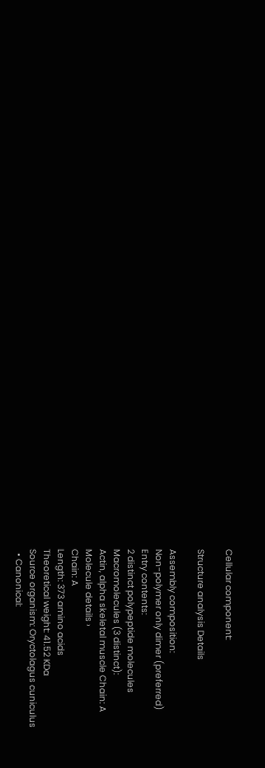Cellular component:

Structure analysis Details

Assembly composition:
Non-polymer only dimer (preferred)
Entry contents:
2 distinct polypeptide molecules
Macromolecules (3 distinct):
Actin, alpha skeletal muscle Chain: A
Molecule details ›
Chain: A
Length: 373 amino acids
Theoretical weight: 41.52 KDa
Source organism: Oryctolagus cuniculus
  • Canonical: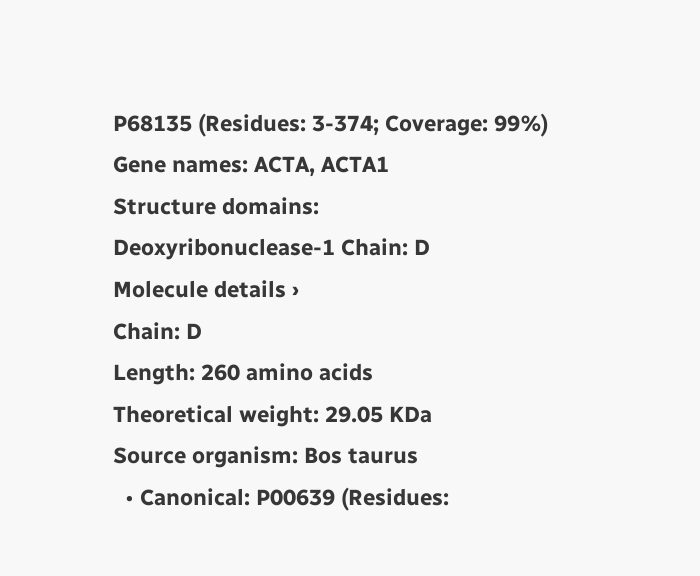P68135 (Residues: 3-374; Coverage: 99%)
Gene names: ACTA, ACTA1
Structure domains:
Deoxyribonuclease-1 Chain: D
Molecule details ›
Chain: D
Length: 260 amino acids
Theoretical weight: 29.05 KDa
Source organism: Bos taurus
  • Canonical: P00639 (Residues: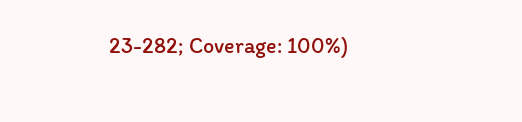23-282; Coverage: 100%)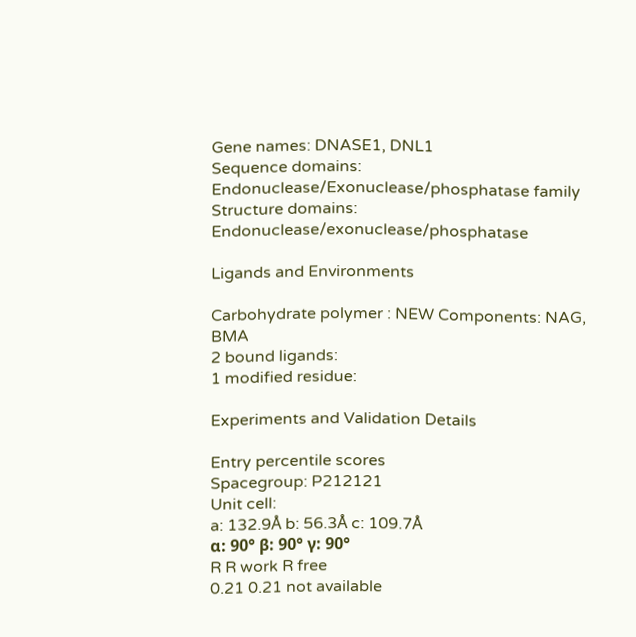Gene names: DNASE1, DNL1
Sequence domains: Endonuclease/Exonuclease/phosphatase family
Structure domains: Endonuclease/exonuclease/phosphatase

Ligands and Environments

Carbohydrate polymer : NEW Components: NAG, BMA
2 bound ligands:
1 modified residue:

Experiments and Validation Details

Entry percentile scores
Spacegroup: P212121
Unit cell:
a: 132.9Å b: 56.3Å c: 109.7Å
α: 90° β: 90° γ: 90°
R R work R free
0.21 0.21 not available